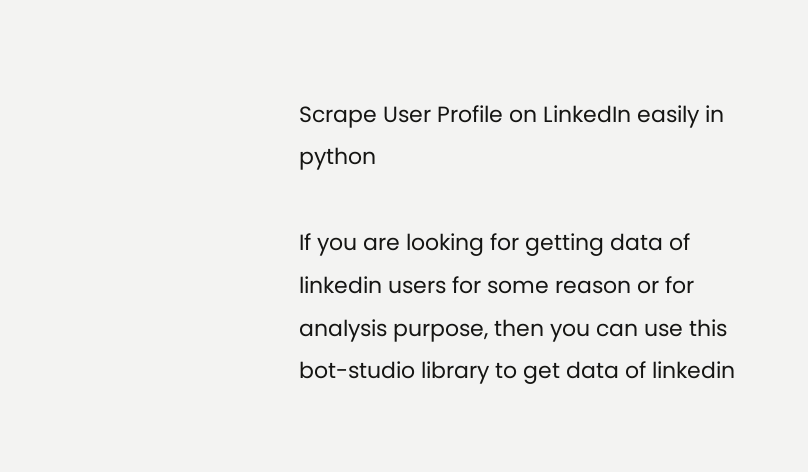Scrape User Profile on LinkedIn easily in python

If you are looking for getting data of linkedin users for some reason or for analysis purpose, then you can use this bot-studio library to get data of linkedin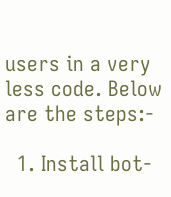users in a very less code. Below are the steps:-

  1. Install bot-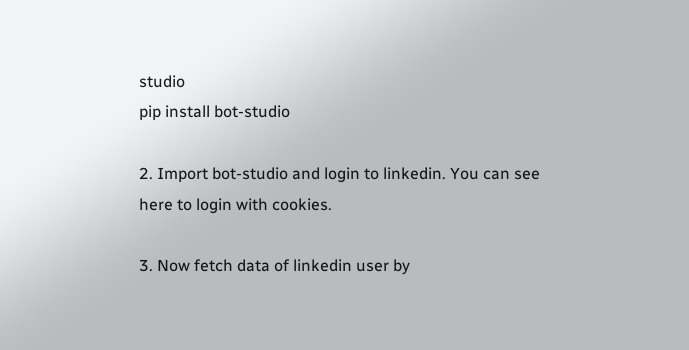studio
pip install bot-studio

2. Import bot-studio and login to linkedin. You can see here to login with cookies.

3. Now fetch data of linkedin user by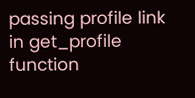passing profile link in get_profile function